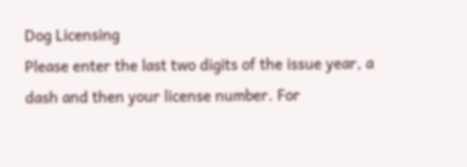Dog Licensing
Please enter the last two digits of the issue year, a dash and then your license number. For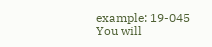example: 19-045 You will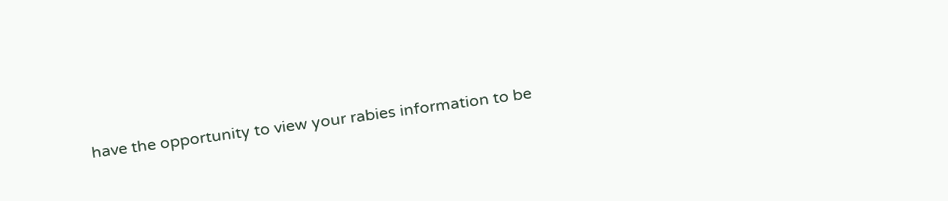have the opportunity to view your rabies information to be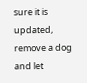sure it is updated, remove a dog and let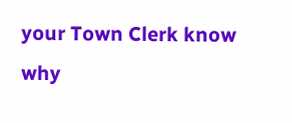your Town Clerk know why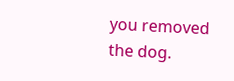you removed the dog.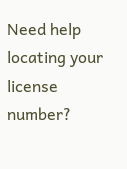Need help locating your license number?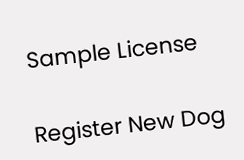Sample License


Register New Dog